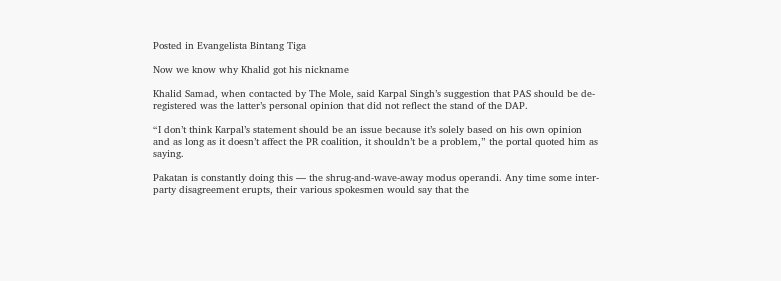Posted in Evangelista Bintang Tiga

Now we know why Khalid got his nickname

Khalid Samad, when contacted by The Mole, said Karpal Singh’s suggestion that PAS should be de-registered was the latter’s personal opinion that did not reflect the stand of the DAP.

“I don’t think Karpal’s statement should be an issue because it’s solely based on his own opinion and as long as it doesn’t affect the PR coalition, it shouldn’t be a problem,” the portal quoted him as saying.

Pakatan is constantly doing this — the shrug-and-wave-away modus operandi. Any time some inter-party disagreement erupts, their various spokesmen would say that the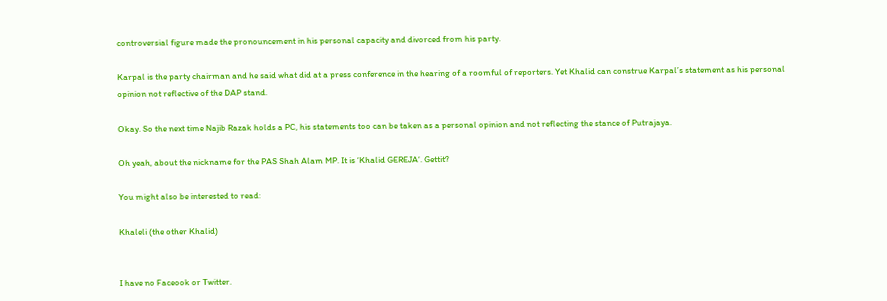controversial figure made the pronouncement in his personal capacity and divorced from his party.

Karpal is the party chairman and he said what did at a press conference in the hearing of a roomful of reporters. Yet Khalid can construe Karpal’s statement as his personal opinion not reflective of the DAP stand.

Okay. So the next time Najib Razak holds a PC, his statements too can be taken as a personal opinion and not reflecting the stance of Putrajaya.

Oh yeah, about the nickname for the PAS Shah Alam MP. It is ‘Khalid GEREJA‘. Gettit?

You might also be interested to read:

Khaleli (the other Khalid)


I have no Faceook or Twitter.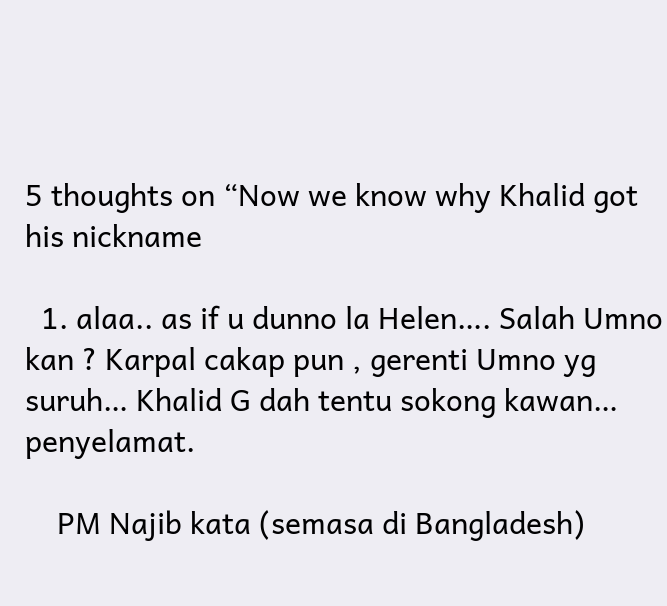5 thoughts on “Now we know why Khalid got his nickname

  1. alaa.. as if u dunno la Helen…. Salah Umno kan ? Karpal cakap pun , gerenti Umno yg suruh… Khalid G dah tentu sokong kawan… penyelamat.

    PM Najib kata (semasa di Bangladesh)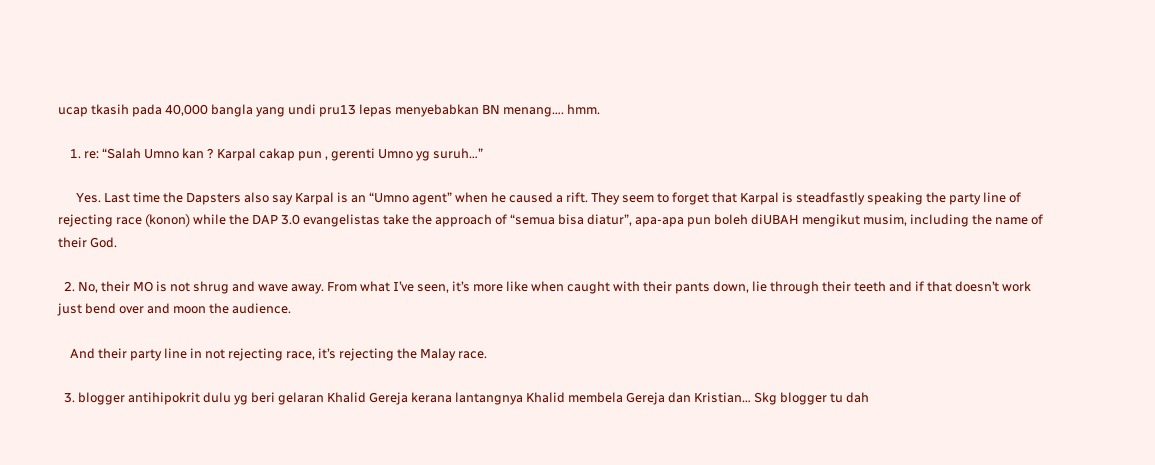ucap tkasih pada 40,000 bangla yang undi pru13 lepas menyebabkan BN menang…. hmm.

    1. re: “Salah Umno kan ? Karpal cakap pun , gerenti Umno yg suruh…”

      Yes. Last time the Dapsters also say Karpal is an “Umno agent” when he caused a rift. They seem to forget that Karpal is steadfastly speaking the party line of rejecting race (konon) while the DAP 3.0 evangelistas take the approach of “semua bisa diatur”, apa-apa pun boleh diUBAH mengikut musim, including the name of their God.

  2. No, their MO is not shrug and wave away. From what I’ve seen, it’s more like when caught with their pants down, lie through their teeth and if that doesn’t work just bend over and moon the audience.

    And their party line in not rejecting race, it’s rejecting the Malay race.

  3. blogger antihipokrit dulu yg beri gelaran Khalid Gereja kerana lantangnya Khalid membela Gereja dan Kristian… Skg blogger tu dah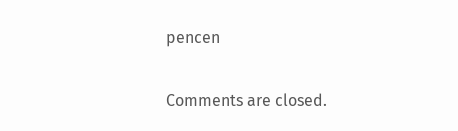pencen

Comments are closed.